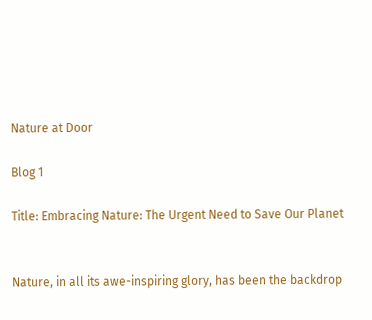Nature at Door

Blog 1

Title: Embracing Nature: The Urgent Need to Save Our Planet


Nature, in all its awe-inspiring glory, has been the backdrop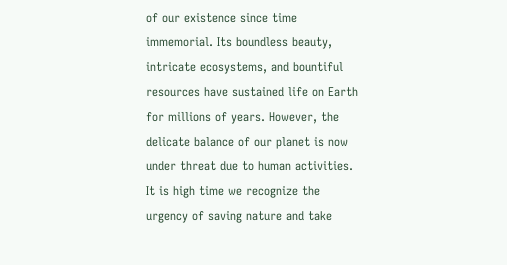of our existence since time immemorial. Its boundless beauty, intricate ecosystems, and bountiful resources have sustained life on Earth for millions of years. However, the delicate balance of our planet is now under threat due to human activities. It is high time we recognize the urgency of saving nature and take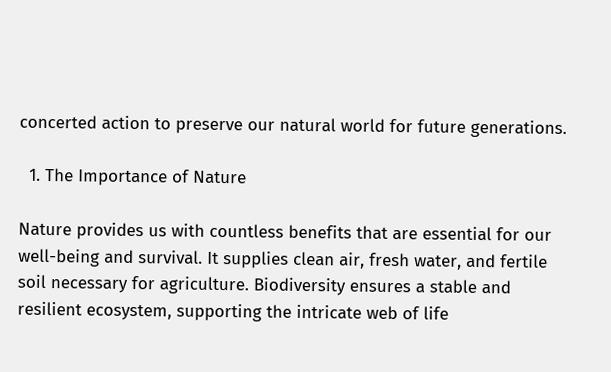concerted action to preserve our natural world for future generations.

  1. The Importance of Nature

Nature provides us with countless benefits that are essential for our well-being and survival. It supplies clean air, fresh water, and fertile soil necessary for agriculture. Biodiversity ensures a stable and resilient ecosystem, supporting the intricate web of life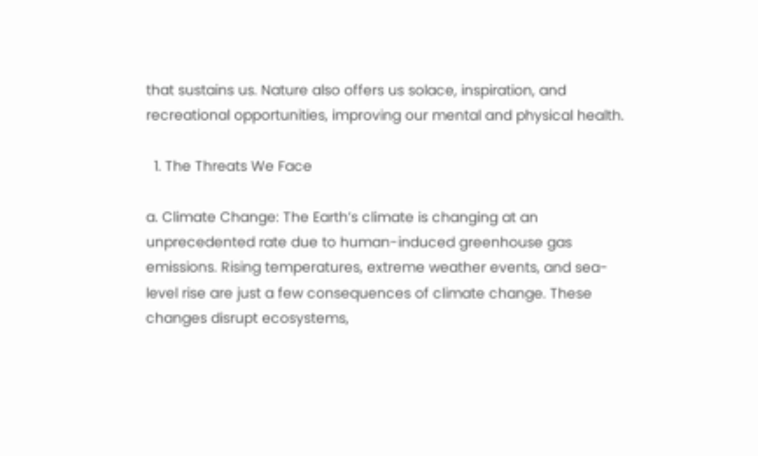that sustains us. Nature also offers us solace, inspiration, and recreational opportunities, improving our mental and physical health.

  1. The Threats We Face

a. Climate Change: The Earth’s climate is changing at an unprecedented rate due to human-induced greenhouse gas emissions. Rising temperatures, extreme weather events, and sea-level rise are just a few consequences of climate change. These changes disrupt ecosystems,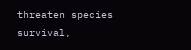threaten species survival,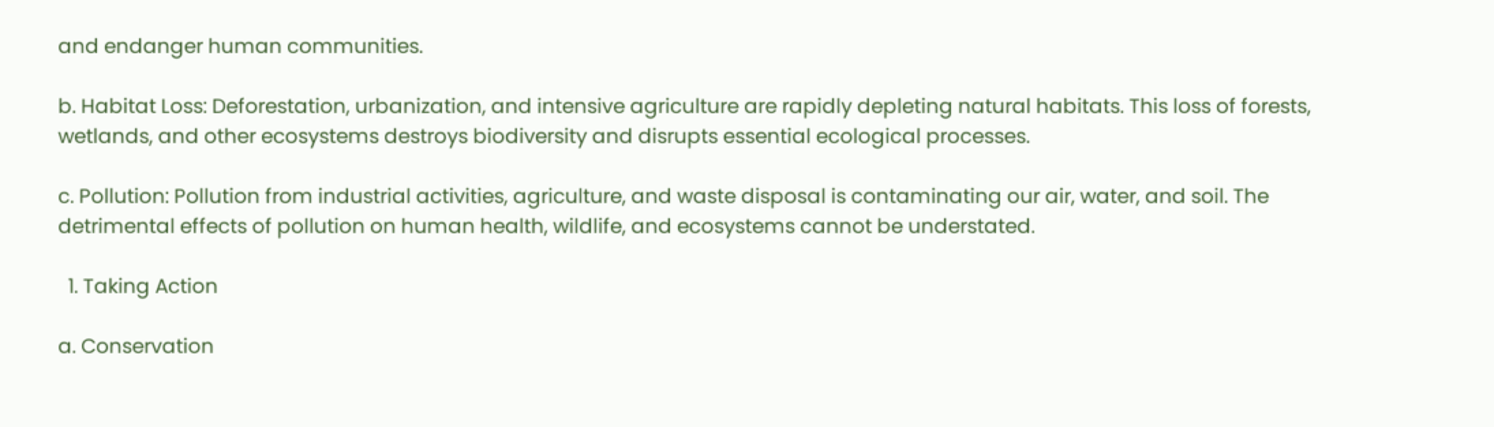and endanger human communities.

b. Habitat Loss: Deforestation, urbanization, and intensive agriculture are rapidly depleting natural habitats. This loss of forests, wetlands, and other ecosystems destroys biodiversity and disrupts essential ecological processes.

c. Pollution: Pollution from industrial activities, agriculture, and waste disposal is contaminating our air, water, and soil. The detrimental effects of pollution on human health, wildlife, and ecosystems cannot be understated.

  1. Taking Action

a. Conservation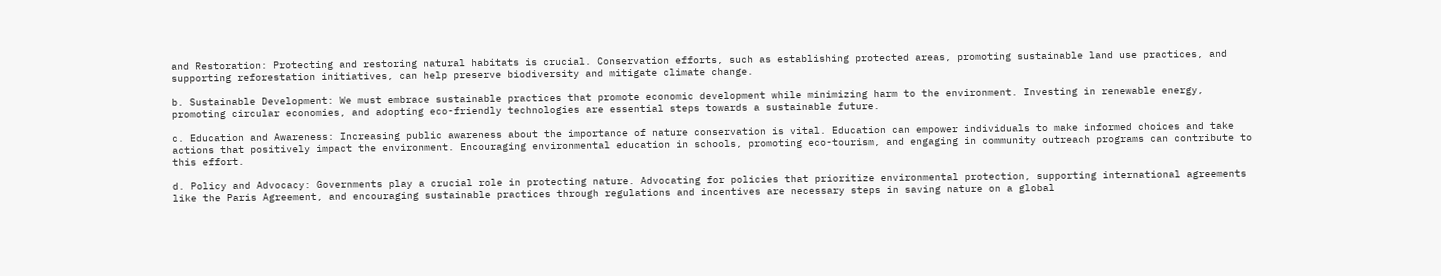and Restoration: Protecting and restoring natural habitats is crucial. Conservation efforts, such as establishing protected areas, promoting sustainable land use practices, and supporting reforestation initiatives, can help preserve biodiversity and mitigate climate change.

b. Sustainable Development: We must embrace sustainable practices that promote economic development while minimizing harm to the environment. Investing in renewable energy, promoting circular economies, and adopting eco-friendly technologies are essential steps towards a sustainable future.

c. Education and Awareness: Increasing public awareness about the importance of nature conservation is vital. Education can empower individuals to make informed choices and take actions that positively impact the environment. Encouraging environmental education in schools, promoting eco-tourism, and engaging in community outreach programs can contribute to this effort.

d. Policy and Advocacy: Governments play a crucial role in protecting nature. Advocating for policies that prioritize environmental protection, supporting international agreements like the Paris Agreement, and encouraging sustainable practices through regulations and incentives are necessary steps in saving nature on a global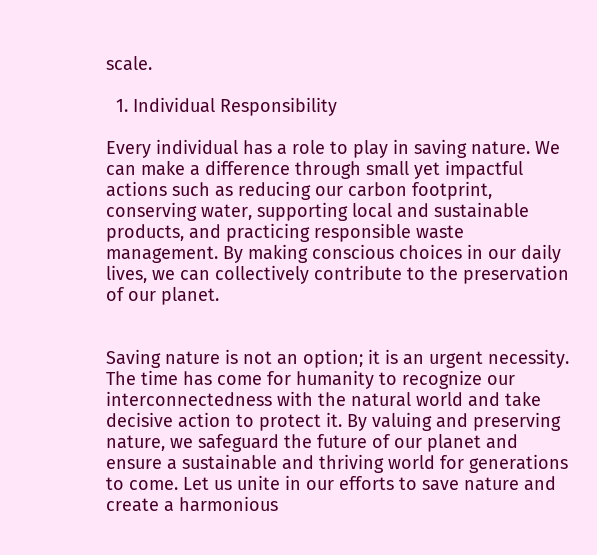scale.

  1. Individual Responsibility

Every individual has a role to play in saving nature. We can make a difference through small yet impactful actions such as reducing our carbon footprint, conserving water, supporting local and sustainable products, and practicing responsible waste management. By making conscious choices in our daily lives, we can collectively contribute to the preservation of our planet.


Saving nature is not an option; it is an urgent necessity. The time has come for humanity to recognize our interconnectedness with the natural world and take decisive action to protect it. By valuing and preserving nature, we safeguard the future of our planet and ensure a sustainable and thriving world for generations to come. Let us unite in our efforts to save nature and create a harmonious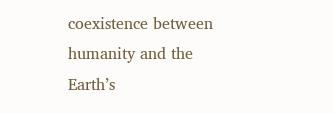coexistence between humanity and the Earth’s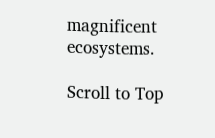magnificent ecosystems.

Scroll to Top